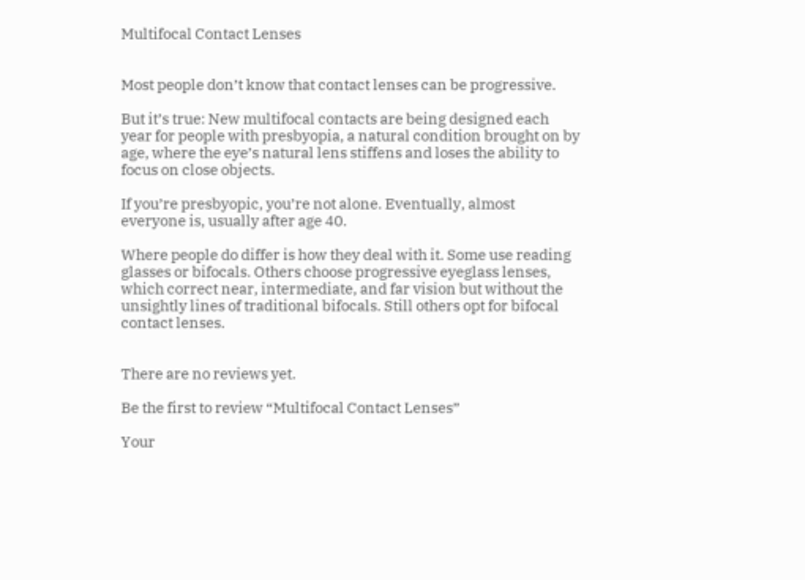Multifocal Contact Lenses


Most people don’t know that contact lenses can be progressive.

But it’s true: New multifocal contacts are being designed each year for people with presbyopia, a natural condition brought on by age, where the eye’s natural lens stiffens and loses the ability to focus on close objects.

If you’re presbyopic, you’re not alone. Eventually, almost everyone is, usually after age 40.

Where people do differ is how they deal with it. Some use reading glasses or bifocals. Others choose progressive eyeglass lenses, which correct near, intermediate, and far vision but without the unsightly lines of traditional bifocals. Still others opt for bifocal contact lenses.


There are no reviews yet.

Be the first to review “Multifocal Contact Lenses”

Your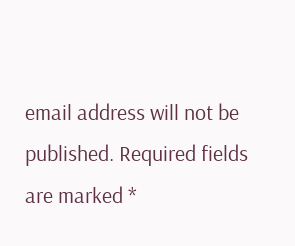email address will not be published. Required fields are marked *